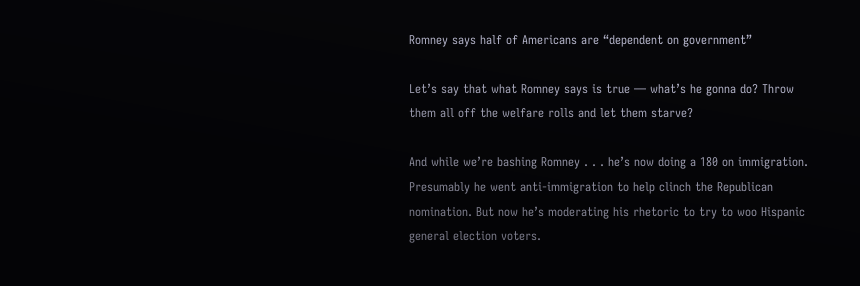Romney says half of Americans are “dependent on government”

Let’s say that what Romney says is true — what’s he gonna do? Throw them all off the welfare rolls and let them starve?

And while we’re bashing Romney . . . he’s now doing a 180 on immigration. Presumably he went anti-immigration to help clinch the Republican nomination. But now he’s moderating his rhetoric to try to woo Hispanic general election voters.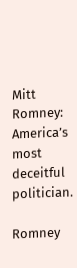Mitt Romney: America’s most deceitful politician.

Romney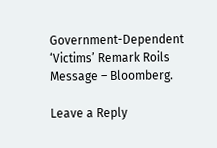Government-Dependent ‘Victims’ Remark Roils Message – Bloomberg.

Leave a Reply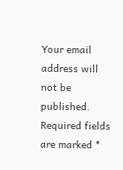Your email address will not be published. Required fields are marked *